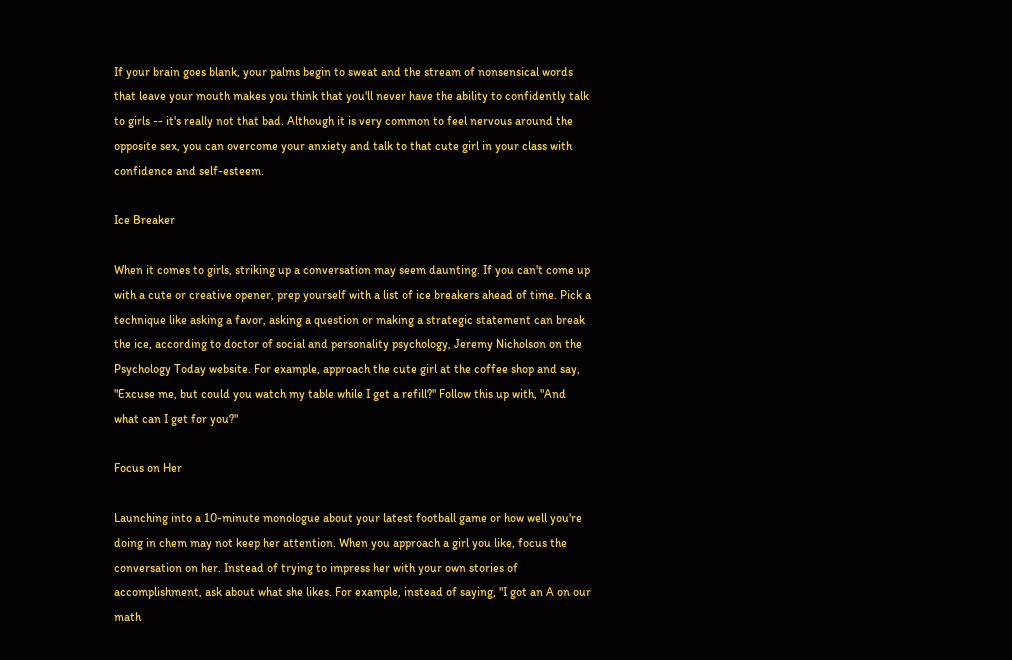If your brain goes blank, your palms begin to sweat and the stream of nonsensical words that leave your mouth makes you think that you'll never have the ability to confidently talk to girls -- it's really not that bad. Although it is very common to feel nervous around the opposite sex, you can overcome your anxiety and talk to that cute girl in your class with confidence and self-esteem.

Ice Breaker

When it comes to girls, striking up a conversation may seem daunting. If you can't come up with a cute or creative opener, prep yourself with a list of ice breakers ahead of time. Pick a technique like asking a favor, asking a question or making a strategic statement can break the ice, according to doctor of social and personality psychology, Jeremy Nicholson on the Psychology Today website. For example, approach the cute girl at the coffee shop and say, "Excuse me, but could you watch my table while I get a refill?" Follow this up with, "And what can I get for you?"

Focus on Her

Launching into a 10-minute monologue about your latest football game or how well you're doing in chem may not keep her attention. When you approach a girl you like, focus the conversation on her. Instead of trying to impress her with your own stories of accomplishment, ask about what she likes. For example, instead of saying, "I got an A on our math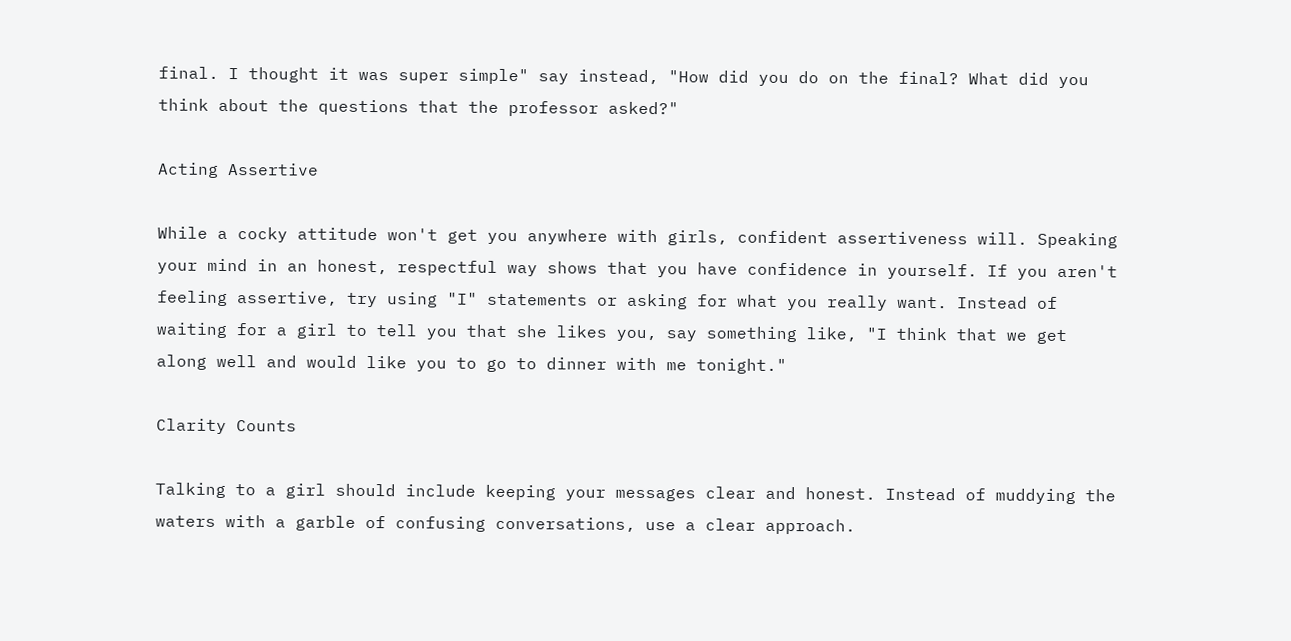final. I thought it was super simple" say instead, "How did you do on the final? What did you think about the questions that the professor asked?"

Acting Assertive

While a cocky attitude won't get you anywhere with girls, confident assertiveness will. Speaking your mind in an honest, respectful way shows that you have confidence in yourself. If you aren't feeling assertive, try using "I" statements or asking for what you really want. Instead of waiting for a girl to tell you that she likes you, say something like, "I think that we get along well and would like you to go to dinner with me tonight."

Clarity Counts

Talking to a girl should include keeping your messages clear and honest. Instead of muddying the waters with a garble of confusing conversations, use a clear approach.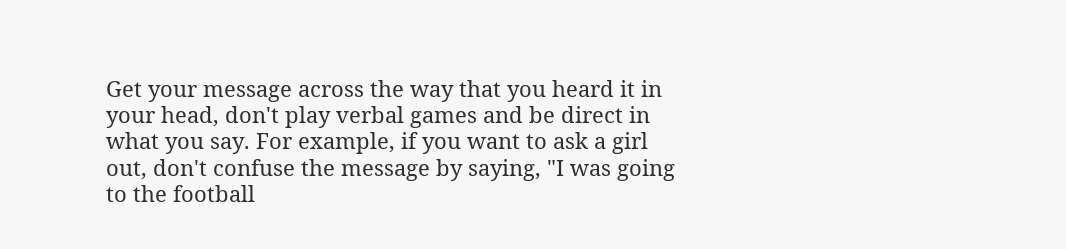Get your message across the way that you heard it in your head, don't play verbal games and be direct in what you say. For example, if you want to ask a girl out, don't confuse the message by saying, "I was going to the football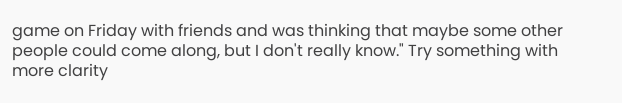game on Friday with friends and was thinking that maybe some other people could come along, but I don't really know." Try something with more clarity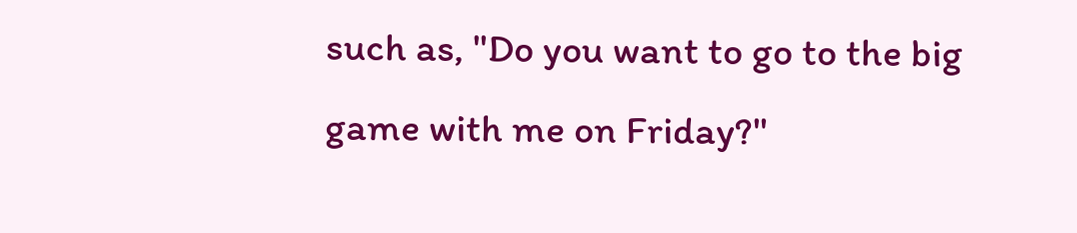such as, "Do you want to go to the big game with me on Friday?"